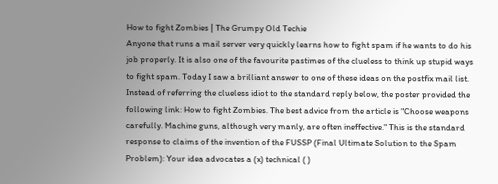How to fight Zombies | The Grumpy Old Techie
Anyone that runs a mail server very quickly learns how to fight spam if he wants to do his job properly. It is also one of the favourite pastimes of the clueless to think up stupid ways to fight spam. Today I saw a brilliant answer to one of these ideas on the postfix mail list. Instead of referring the clueless idiot to the standard reply below, the poster provided the following link: How to fight Zombies. The best advice from the article is "Choose weapons carefully. Machine guns, although very manly, are often ineffective." This is the standard response to claims of the invention of the FUSSP (Final Ultimate Solution to the Spam Problem): Your idea advocates a (x) technical ( )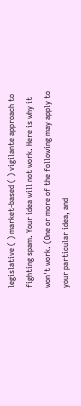legislative ( ) market-based ( ) vigilante approach to fighting spam. Your idea will not work. Here is why it won't work. (One or more of the following may apply to your particular idea, and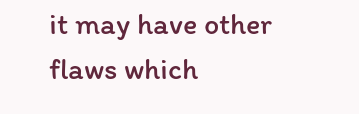it may have other flaws which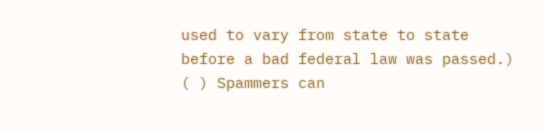used to vary from state to state before a bad federal law was passed.) ( ) Spammers can